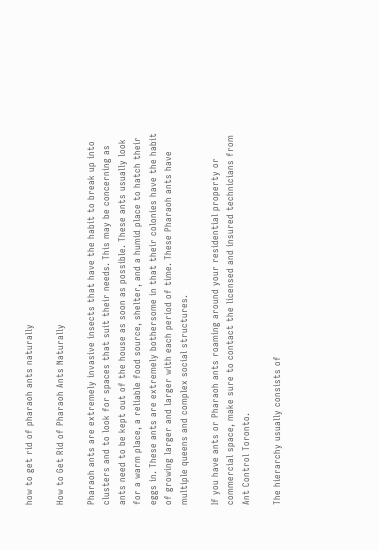how to get rid of pharaoh ants naturally

How to Get Rid of Pharaoh Ants Naturally

Pharaoh ants are extremely invasive insects that have the habit to break up into clusters and to look for spaces that suit their needs. This may be concerning as ants need to be kept out of the house as soon as possible. These ants usually look for a warm place, a reliable food source, shelter, and a humid place to hatch their eggs in. These ants are extremely bothersome in that their colonies have the habit of growing larger and larger with each period of time. These Pharaoh ants have multiple queens and complex social structures.

If you have ants or Pharaoh ants roaming around your residential property or commercial space, make sure to contact the licensed and insured technicians from Ant Control Toronto.

The hierarchy usually consists of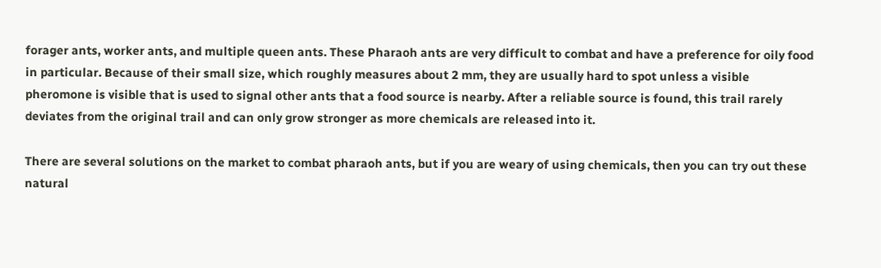forager ants, worker ants, and multiple queen ants. These Pharaoh ants are very difficult to combat and have a preference for oily food in particular. Because of their small size, which roughly measures about 2 mm, they are usually hard to spot unless a visible pheromone is visible that is used to signal other ants that a food source is nearby. After a reliable source is found, this trail rarely deviates from the original trail and can only grow stronger as more chemicals are released into it.

There are several solutions on the market to combat pharaoh ants, but if you are weary of using chemicals, then you can try out these natural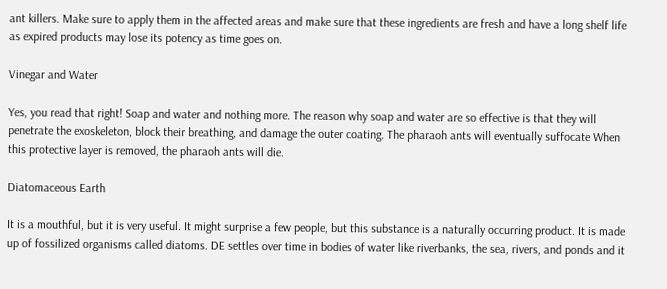ant killers. Make sure to apply them in the affected areas and make sure that these ingredients are fresh and have a long shelf life as expired products may lose its potency as time goes on.

Vinegar and Water

Yes, you read that right! Soap and water and nothing more. The reason why soap and water are so effective is that they will penetrate the exoskeleton, block their breathing, and damage the outer coating. The pharaoh ants will eventually suffocate When this protective layer is removed, the pharaoh ants will die.

Diatomaceous Earth

It is a mouthful, but it is very useful. It might surprise a few people, but this substance is a naturally occurring product. It is made up of fossilized organisms called diatoms. DE settles over time in bodies of water like riverbanks, the sea, rivers, and ponds and it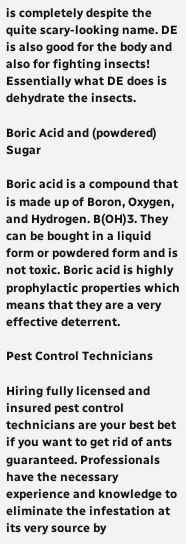is completely despite the quite scary-looking name. DE is also good for the body and also for fighting insects! Essentially what DE does is dehydrate the insects.

Boric Acid and (powdered) Sugar

Boric acid is a compound that is made up of Boron, Oxygen, and Hydrogen. B(OH)3. They can be bought in a liquid form or powdered form and is not toxic. Boric acid is highly prophylactic properties which means that they are a very effective deterrent.

Pest Control Technicians

Hiring fully licensed and insured pest control technicians are your best bet if you want to get rid of ants guaranteed. Professionals have the necessary experience and knowledge to eliminate the infestation at its very source by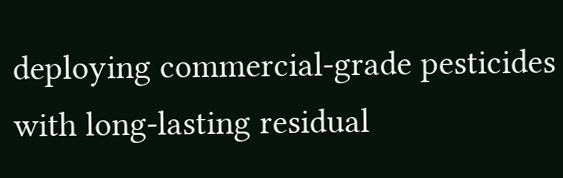deploying commercial-grade pesticides with long-lasting residual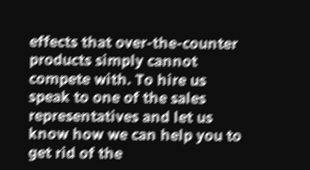effects that over-the-counter products simply cannot compete with. To hire us speak to one of the sales representatives and let us know how we can help you to get rid of the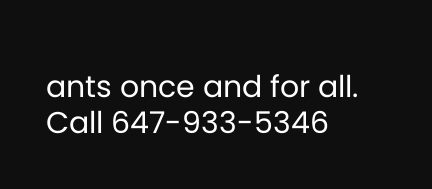ants once and for all. Call 647-933-5346